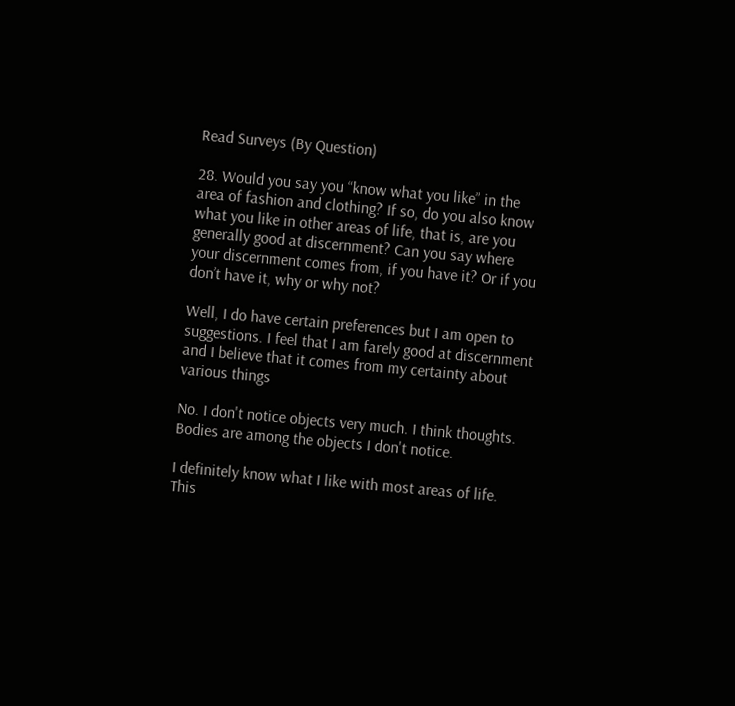Read Surveys (By Question)

28. Would you say you “know what you like” in the area of fashion and clothing? If so, do you also know what you like in other areas of life, that is, are you generally good at discernment? Can you say where your discernment comes from, if you have it? Or if you don’t have it, why or why not?

Well, I do have certain preferences but I am open to suggestions. I feel that I am farely good at discernment and I believe that it comes from my certainty about various things

No. I don't notice objects very much. I think thoughts. Bodies are among the objects I don't notice.

I definitely know what I like with most areas of life. This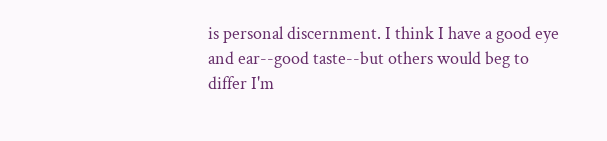is personal discernment. I think I have a good eye and ear--good taste--but others would beg to differ I'm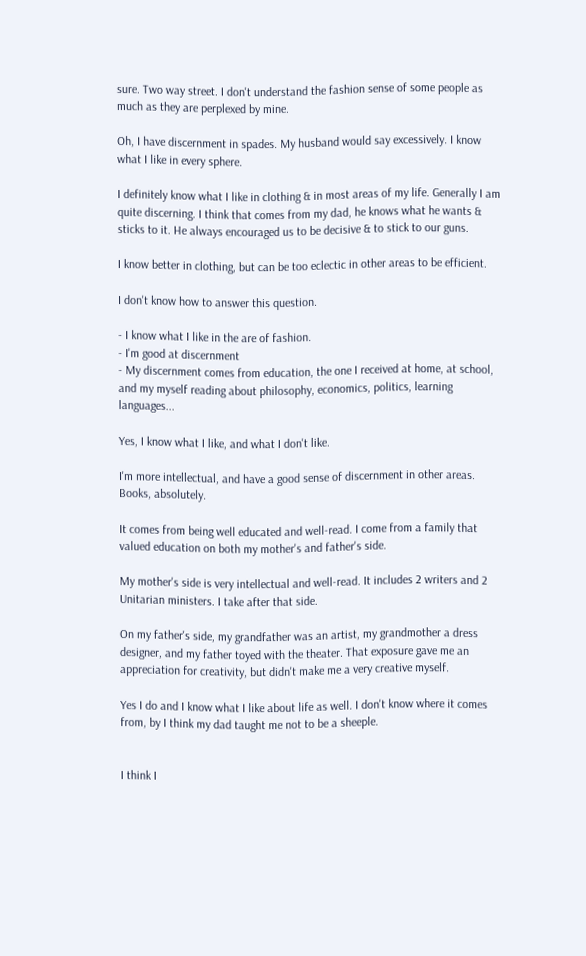sure. Two way street. I don't understand the fashion sense of some people as much as they are perplexed by mine.

Oh, I have discernment in spades. My husband would say excessively. I know what I like in every sphere.

I definitely know what I like in clothing & in most areas of my life. Generally I am quite discerning. I think that comes from my dad, he knows what he wants & sticks to it. He always encouraged us to be decisive & to stick to our guns.

I know better in clothing, but can be too eclectic in other areas to be efficient.

I don't know how to answer this question.

- I know what I like in the are of fashion.
- I'm good at discernment
- My discernment comes from education, the one I received at home, at school, and my myself reading about philosophy, economics, politics, learning languages...

Yes, I know what I like, and what I don't like.

I'm more intellectual, and have a good sense of discernment in other areas. Books, absolutely.

It comes from being well educated and well-read. I come from a family that valued education on both my mother's and father's side.

My mother's side is very intellectual and well-read. It includes 2 writers and 2 Unitarian ministers. I take after that side.

On my father's side, my grandfather was an artist, my grandmother a dress designer, and my father toyed with the theater. That exposure gave me an appreciation for creativity, but didn't make me a very creative myself.

Yes I do and I know what I like about life as well. I don't know where it comes from, by I think my dad taught me not to be a sheeple.


I think I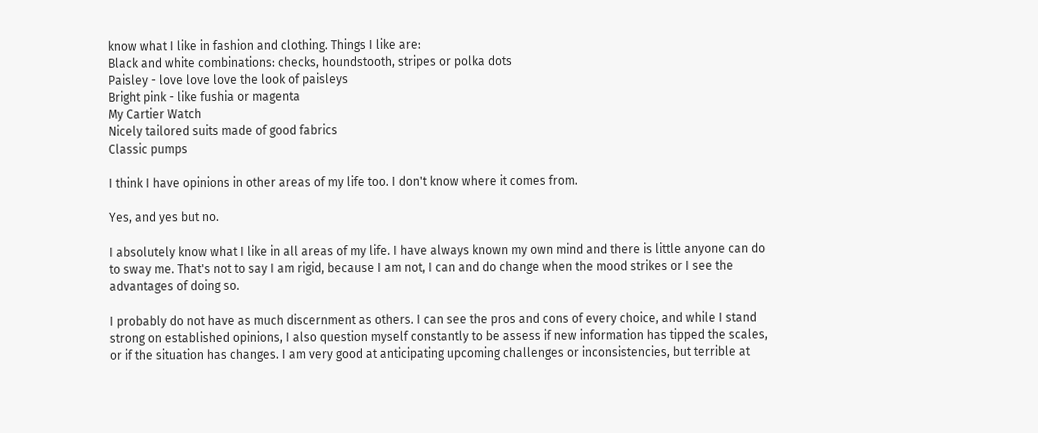know what I like in fashion and clothing. Things I like are:
Black and white combinations: checks, houndstooth, stripes or polka dots
Paisley - love love love the look of paisleys
Bright pink - like fushia or magenta
My Cartier Watch
Nicely tailored suits made of good fabrics
Classic pumps

I think I have opinions in other areas of my life too. I don't know where it comes from.

Yes, and yes but no.

I absolutely know what I like in all areas of my life. I have always known my own mind and there is little anyone can do to sway me. That's not to say I am rigid, because I am not, I can and do change when the mood strikes or I see the advantages of doing so.

I probably do not have as much discernment as others. I can see the pros and cons of every choice, and while I stand strong on established opinions, I also question myself constantly to be assess if new information has tipped the scales, or if the situation has changes. I am very good at anticipating upcoming challenges or inconsistencies, but terrible at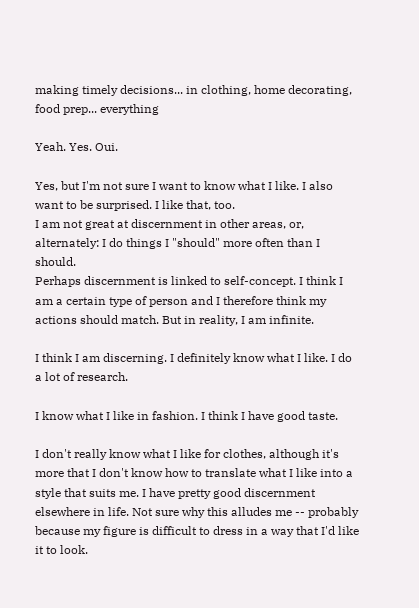making timely decisions... in clothing, home decorating, food prep... everything

Yeah. Yes. Oui.

Yes, but I'm not sure I want to know what I like. I also want to be surprised. I like that, too.
I am not great at discernment in other areas, or, alternately: I do things I "should" more often than I should.
Perhaps discernment is linked to self-concept. I think I am a certain type of person and I therefore think my actions should match. But in reality, I am infinite.

I think I am discerning. I definitely know what I like. I do a lot of research.

I know what I like in fashion. I think I have good taste.

I don't really know what I like for clothes, although it's more that I don't know how to translate what I like into a style that suits me. I have pretty good discernment elsewhere in life. Not sure why this alludes me -- probably because my figure is difficult to dress in a way that I'd like it to look.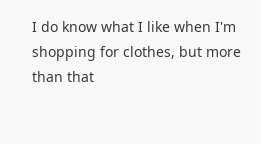I do know what I like when I'm shopping for clothes, but more than that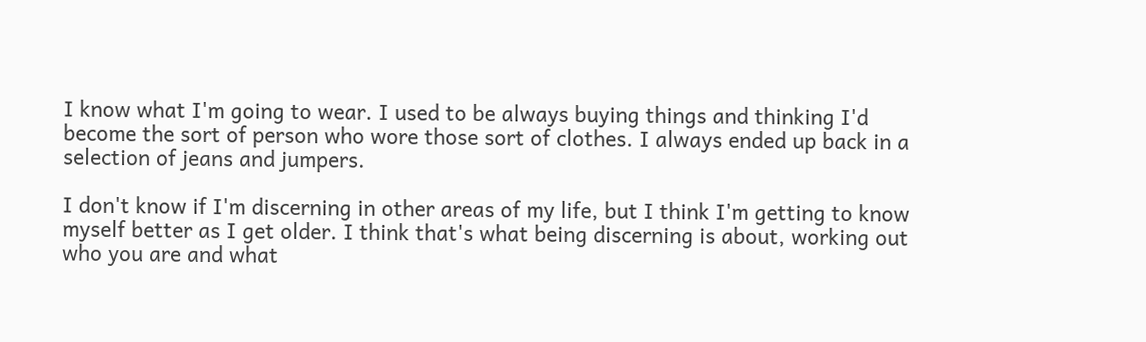I know what I'm going to wear. I used to be always buying things and thinking I'd become the sort of person who wore those sort of clothes. I always ended up back in a selection of jeans and jumpers.

I don't know if I'm discerning in other areas of my life, but I think I'm getting to know myself better as I get older. I think that's what being discerning is about, working out who you are and what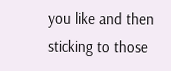you like and then sticking to those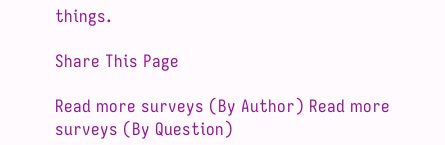things.

Share This Page

Read more surveys (By Author) Read more surveys (By Question)